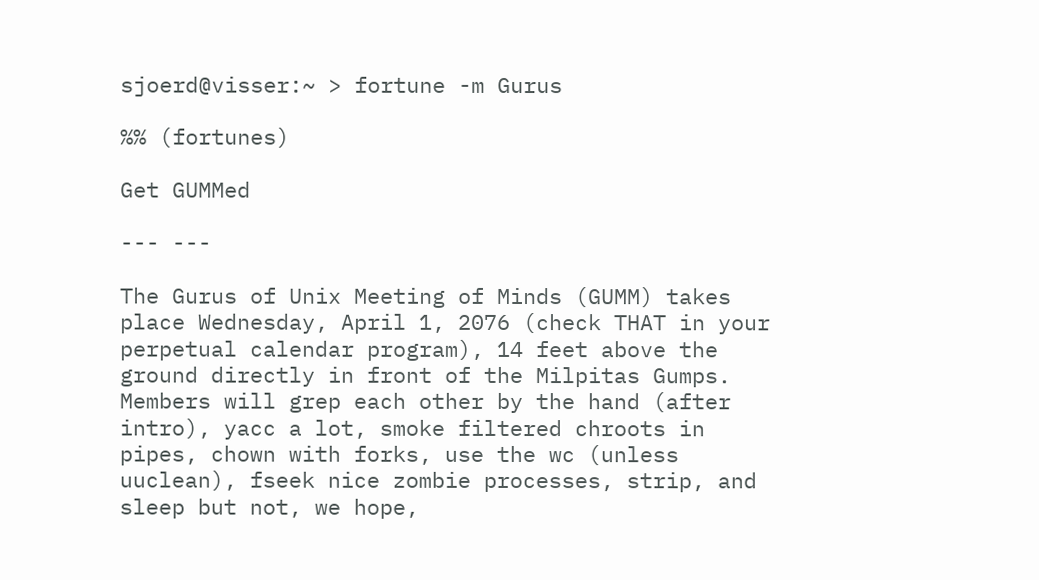sjoerd@visser:~ > fortune -m Gurus

%% (fortunes)

Get GUMMed

--- ---

The Gurus of Unix Meeting of Minds (GUMM) takes place Wednesday, April 1, 2076 (check THAT in your perpetual calendar program), 14 feet above the ground directly in front of the Milpitas Gumps. Members will grep each other by the hand (after intro), yacc a lot, smoke filtered chroots in pipes, chown with forks, use the wc (unless uuclean), fseek nice zombie processes, strip, and sleep but not, we hope,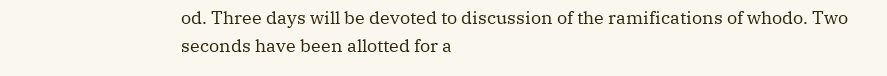od. Three days will be devoted to discussion of the ramifications of whodo. Two seconds have been allotted for a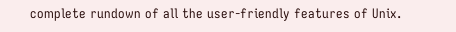complete rundown of all the user-friendly features of Unix.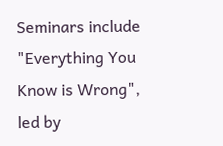Seminars include "Everything You Know is Wrong", led by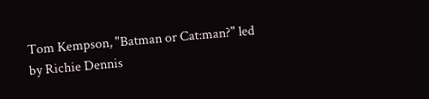Tom Kempson, "Batman or Cat:man?" led by Richie Dennis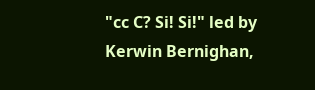"cc C? Si! Si!" led by Kerwin Bernighan,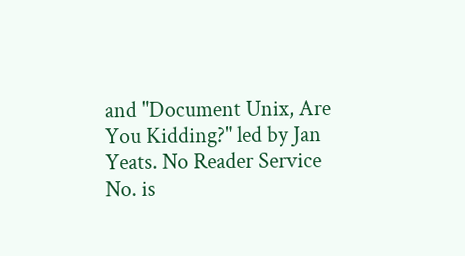and "Document Unix, Are You Kidding?" led by Jan Yeats. No Reader Service No. is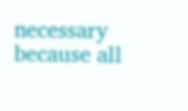necessary because all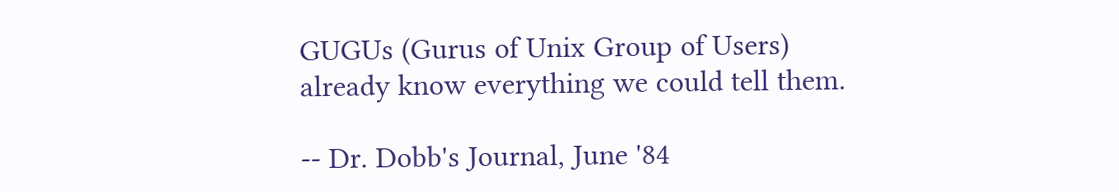GUGUs (Gurus of Unix Group of Users) already know everything we could tell them.

-- Dr. Dobb's Journal, June '84